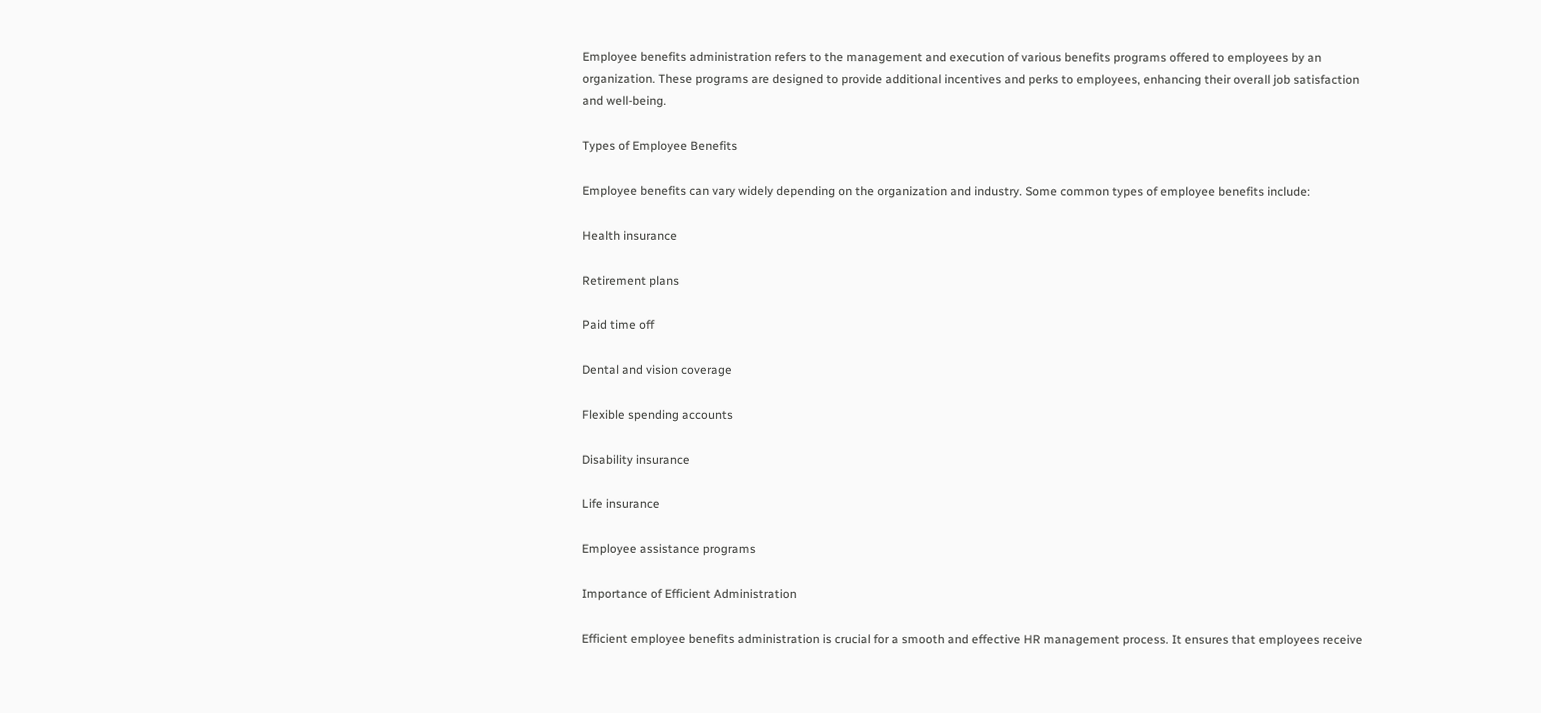Employee benefits administration refers to the management and execution of various benefits programs offered to employees by an organization. These programs are designed to provide additional incentives and perks to employees, enhancing their overall job satisfaction and well-being.

Types of Employee Benefits

Employee benefits can vary widely depending on the organization and industry. Some common types of employee benefits include:

Health insurance

Retirement plans

Paid time off

Dental and vision coverage

Flexible spending accounts

Disability insurance

Life insurance

Employee assistance programs

Importance of Efficient Administration

Efficient employee benefits administration is crucial for a smooth and effective HR management process. It ensures that employees receive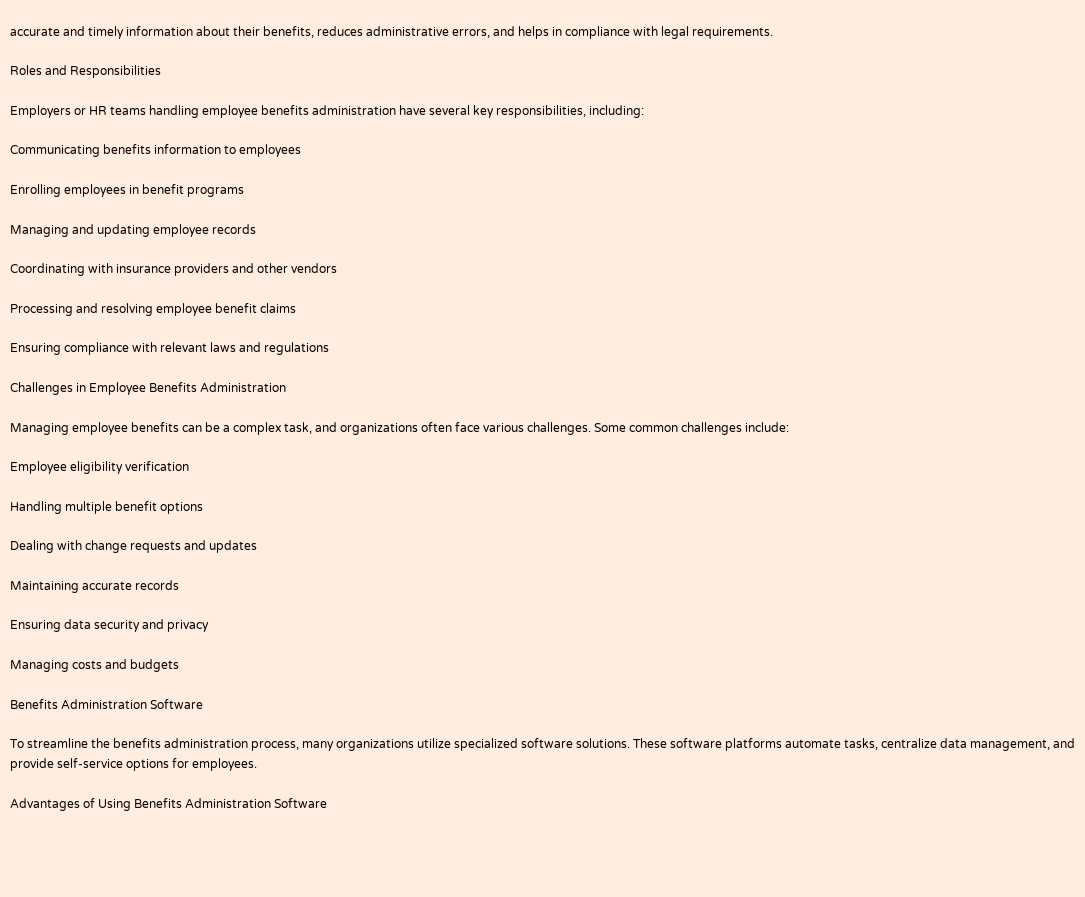accurate and timely information about their benefits, reduces administrative errors, and helps in compliance with legal requirements.

Roles and Responsibilities

Employers or HR teams handling employee benefits administration have several key responsibilities, including:

Communicating benefits information to employees

Enrolling employees in benefit programs

Managing and updating employee records

Coordinating with insurance providers and other vendors

Processing and resolving employee benefit claims

Ensuring compliance with relevant laws and regulations

Challenges in Employee Benefits Administration

Managing employee benefits can be a complex task, and organizations often face various challenges. Some common challenges include:

Employee eligibility verification

Handling multiple benefit options

Dealing with change requests and updates

Maintaining accurate records

Ensuring data security and privacy

Managing costs and budgets

Benefits Administration Software

To streamline the benefits administration process, many organizations utilize specialized software solutions. These software platforms automate tasks, centralize data management, and provide self-service options for employees.

Advantages of Using Benefits Administration Software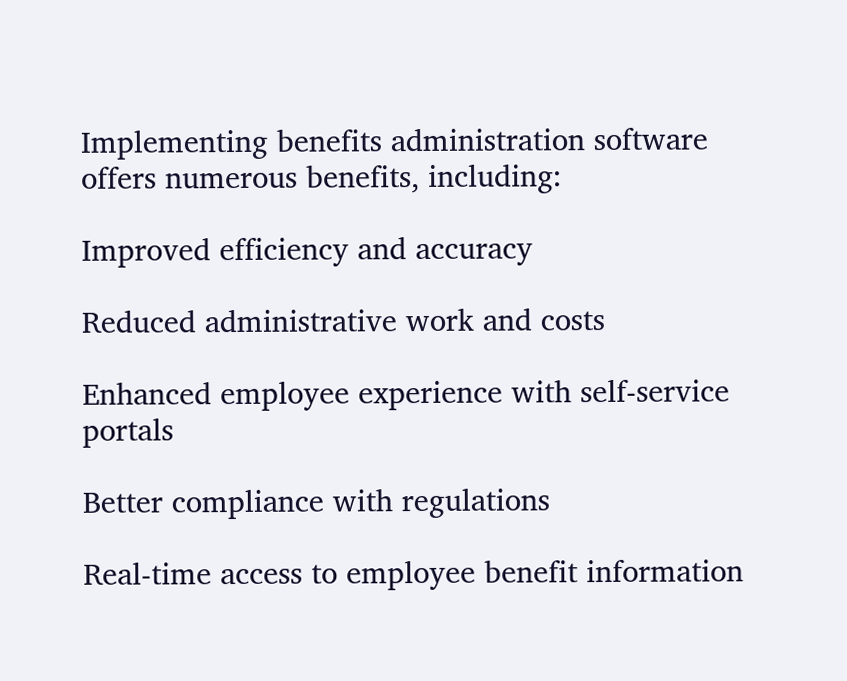Implementing benefits administration software offers numerous benefits, including:

Improved efficiency and accuracy

Reduced administrative work and costs

Enhanced employee experience with self-service portals

Better compliance with regulations

Real-time access to employee benefit information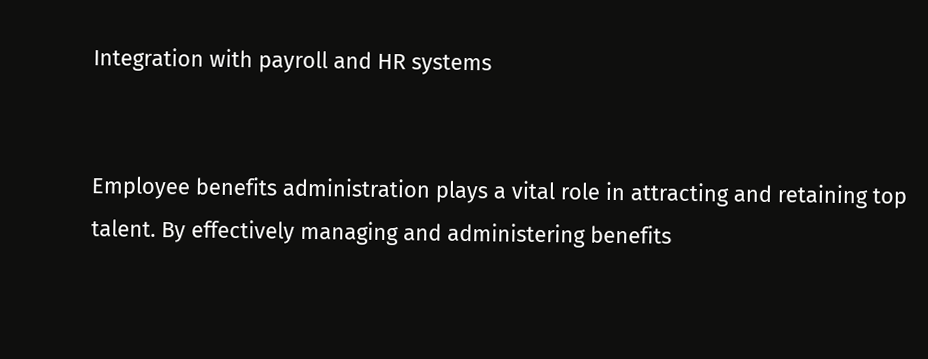Integration with payroll and HR systems


Employee benefits administration plays a vital role in attracting and retaining top talent. By effectively managing and administering benefits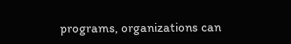programs, organizations can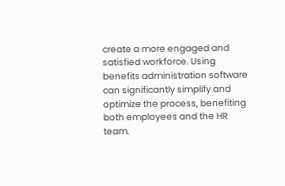create a more engaged and satisfied workforce. Using benefits administration software can significantly simplify and optimize the process, benefiting both employees and the HR team.